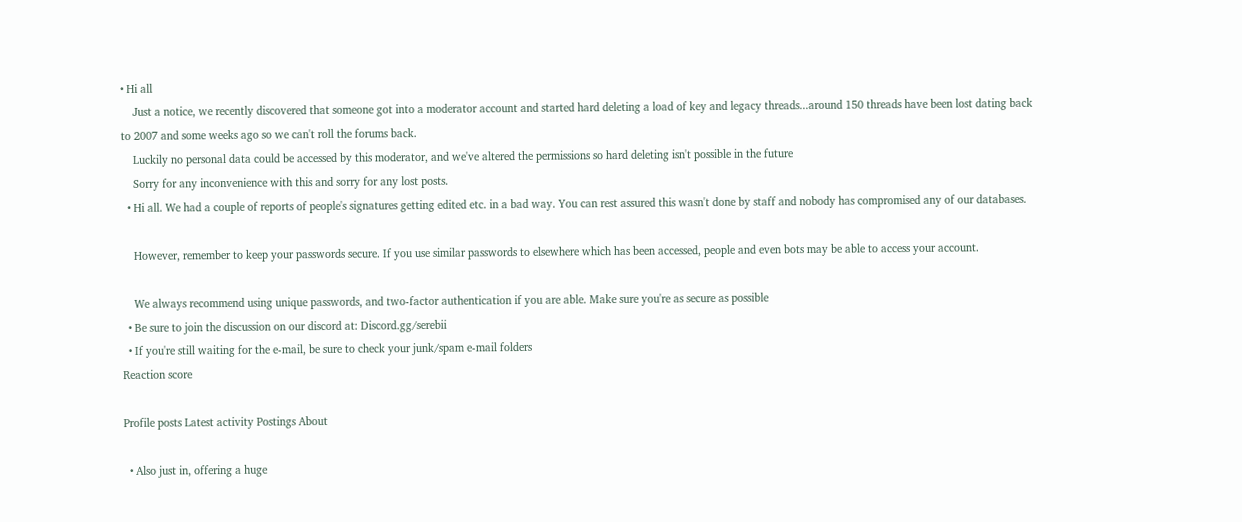• Hi all
    Just a notice, we recently discovered that someone got into a moderator account and started hard deleting a load of key and legacy threads...around 150 threads have been lost dating back to 2007 and some weeks ago so we can't roll the forums back.
    Luckily no personal data could be accessed by this moderator, and we've altered the permissions so hard deleting isn't possible in the future
    Sorry for any inconvenience with this and sorry for any lost posts.
  • Hi all. We had a couple of reports of people's signatures getting edited etc. in a bad way. You can rest assured this wasn't done by staff and nobody has compromised any of our databases.

    However, remember to keep your passwords secure. If you use similar passwords to elsewhere which has been accessed, people and even bots may be able to access your account.

    We always recommend using unique passwords, and two-factor authentication if you are able. Make sure you're as secure as possible
  • Be sure to join the discussion on our discord at: Discord.gg/serebii
  • If you're still waiting for the e-mail, be sure to check your junk/spam e-mail folders
Reaction score

Profile posts Latest activity Postings About

  • Also just in, offering a huge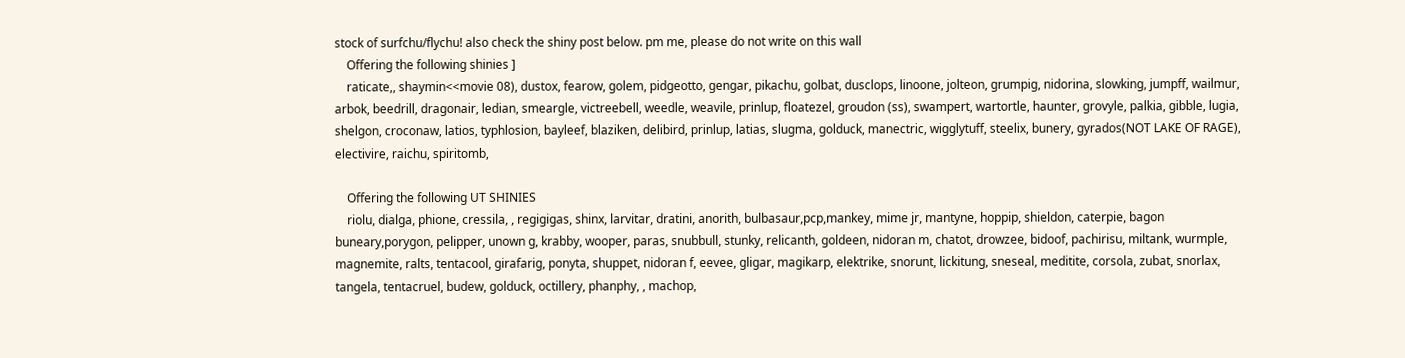stock of surfchu/flychu! also check the shiny post below. pm me, please do not write on this wall
    Offering the following shinies ]
    raticate,, shaymin<<movie 08), dustox, fearow, golem, pidgeotto, gengar, pikachu, golbat, dusclops, linoone, jolteon, grumpig, nidorina, slowking, jumpff, wailmur, arbok, beedrill, dragonair, ledian, smeargle, victreebell, weedle, weavile, prinlup, floatezel, groudon (ss), swampert, wartortle, haunter, grovyle, palkia, gibble, lugia, shelgon, croconaw, latios, typhlosion, bayleef, blaziken, delibird, prinlup, latias, slugma, golduck, manectric, wigglytuff, steelix, bunery, gyrados(NOT LAKE OF RAGE), electivire, raichu, spiritomb,

    Offering the following UT SHINIES
    riolu, dialga, phione, cressila, , regigigas, shinx, larvitar, dratini, anorith, bulbasaur,pcp,mankey, mime jr, mantyne, hoppip, shieldon, caterpie, bagon buneary,porygon, pelipper, unown g, krabby, wooper, paras, snubbull, stunky, relicanth, goldeen, nidoran m, chatot, drowzee, bidoof, pachirisu, miltank, wurmple, magnemite, ralts, tentacool, girafarig, ponyta, shuppet, nidoran f, eevee, gligar, magikarp, elektrike, snorunt, lickitung, sneseal, meditite, corsola, zubat, snorlax, tangela, tentacruel, budew, golduck, octillery, phanphy, , machop,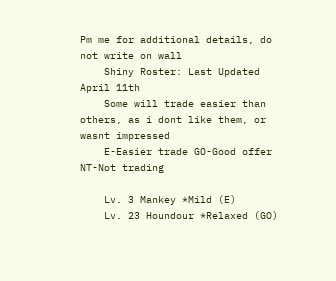Pm me for additional details, do not write on wall
    Shiny Roster: Last Updated April 11th
    Some will trade easier than others, as i dont like them, or wasnt impressed
    E-Easier trade GO-Good offer NT-Not trading

    Lv. 3 Mankey *Mild (E)
    Lv. 23 Houndour *Relaxed (GO)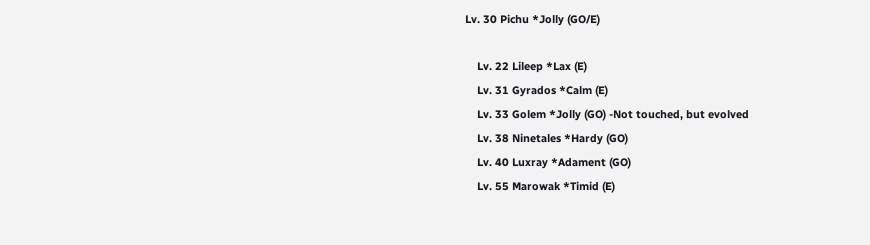Lv. 30 Pichu *Jolly (GO/E)

    Lv. 22 Lileep *Lax (E)
    Lv. 31 Gyrados *Calm (E)
    Lv. 33 Golem *Jolly (GO) -Not touched, but evolved
    Lv. 38 Ninetales *Hardy (GO)
    Lv. 40 Luxray *Adament (GO)
    Lv. 55 Marowak *Timid (E)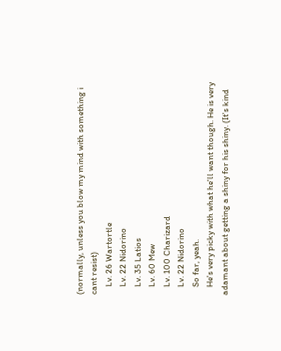(normally, unless you blow my mind with something i cant resist)
    Lv. 26 Wartortle
    Lv. 22 Nidorino
    Lv. 35 Latios
    Lv. 60 Mew
    Lv. 100 Charizard
    Lv. 22 Nidorino
    So far, yeah.
    He's very picky with what he'll want though. He is very adamant about getting a shiny for his shiny. (It's kind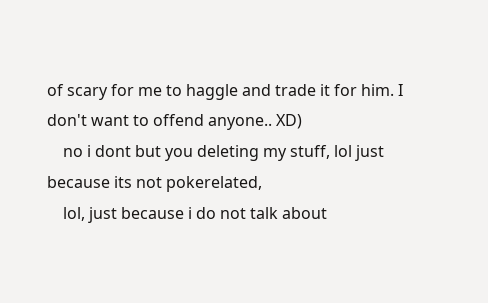of scary for me to haggle and trade it for him. I don't want to offend anyone.. XD)
    no i dont but you deleting my stuff, lol just because its not pokerelated,
    lol, just because i do not talk about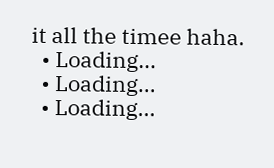it all the timee haha.
  • Loading…
  • Loading…
  • Loading…